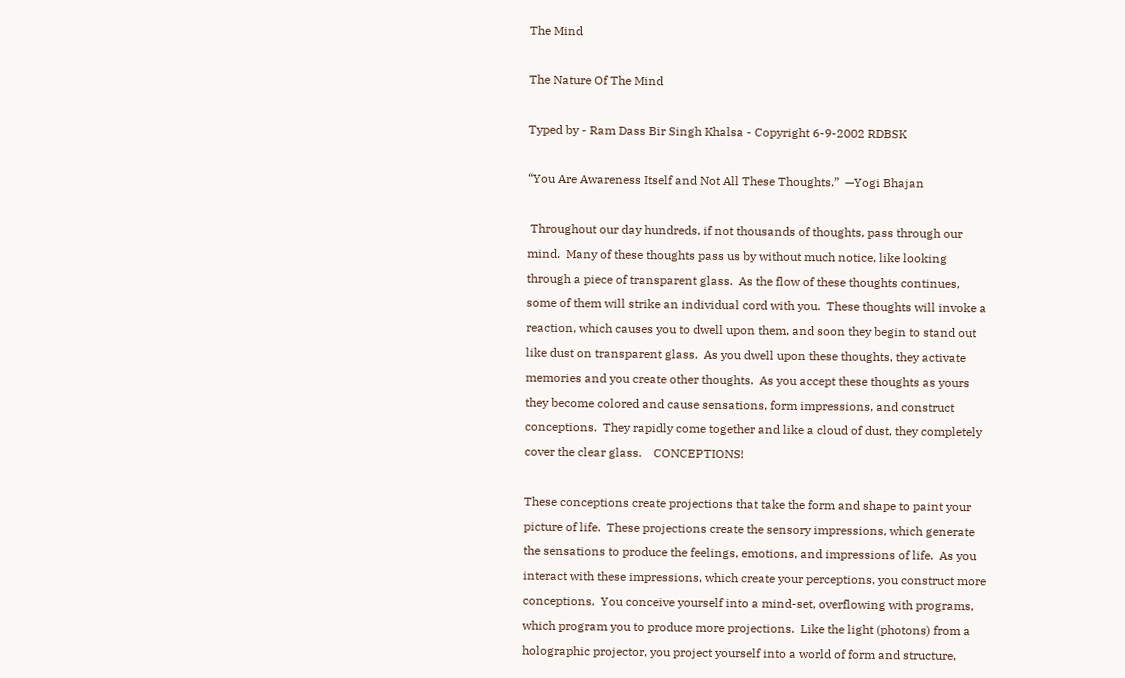The Mind

The Nature Of The Mind

Typed by - Ram Dass Bir Singh Khalsa - Copyright 6-9-2002 RDBSK

“You Are Awareness Itself and Not All These Thoughts.”  —Yogi Bhajan

 Throughout our day hundreds, if not thousands of thoughts, pass through our mind.  Many of these thoughts pass us by without much notice, like looking through a piece of transparent glass.  As the flow of these thoughts continues, some of them will strike an individual cord with you.  These thoughts will invoke a reaction, which causes you to dwell upon them, and soon they begin to stand out like dust on transparent glass.  As you dwell upon these thoughts, they activate memories and you create other thoughts.  As you accept these thoughts as yours they become colored and cause sensations, form impressions, and construct conceptions.  They rapidly come together and like a cloud of dust, they completely cover the clear glass.    CONCEPTIONS!

These conceptions create projections that take the form and shape to paint your picture of life.  These projections create the sensory impressions, which generate the sensations to produce the feelings, emotions, and impressions of life.  As you interact with these impressions, which create your perceptions, you construct more conceptions.  You conceive yourself into a mind-set, overflowing with programs, which program you to produce more projections.  Like the light (photons) from a holographic projector, you project yourself into a world of form and structure,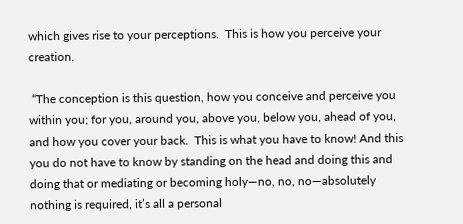which gives rise to your perceptions.  This is how you perceive your creation.

 “The conception is this question, how you conceive and perceive you within you; for you, around you, above you, below you, ahead of you, and how you cover your back.  This is what you have to know! And this you do not have to know by standing on the head and doing this and doing that or mediating or becoming holy—no, no, no—absolutely nothing is required, it’s all a personal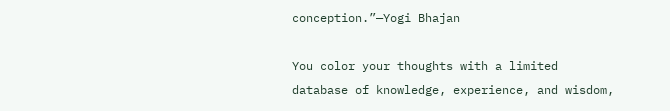conception.”—Yogi Bhajan

You color your thoughts with a limited database of knowledge, experience, and wisdom,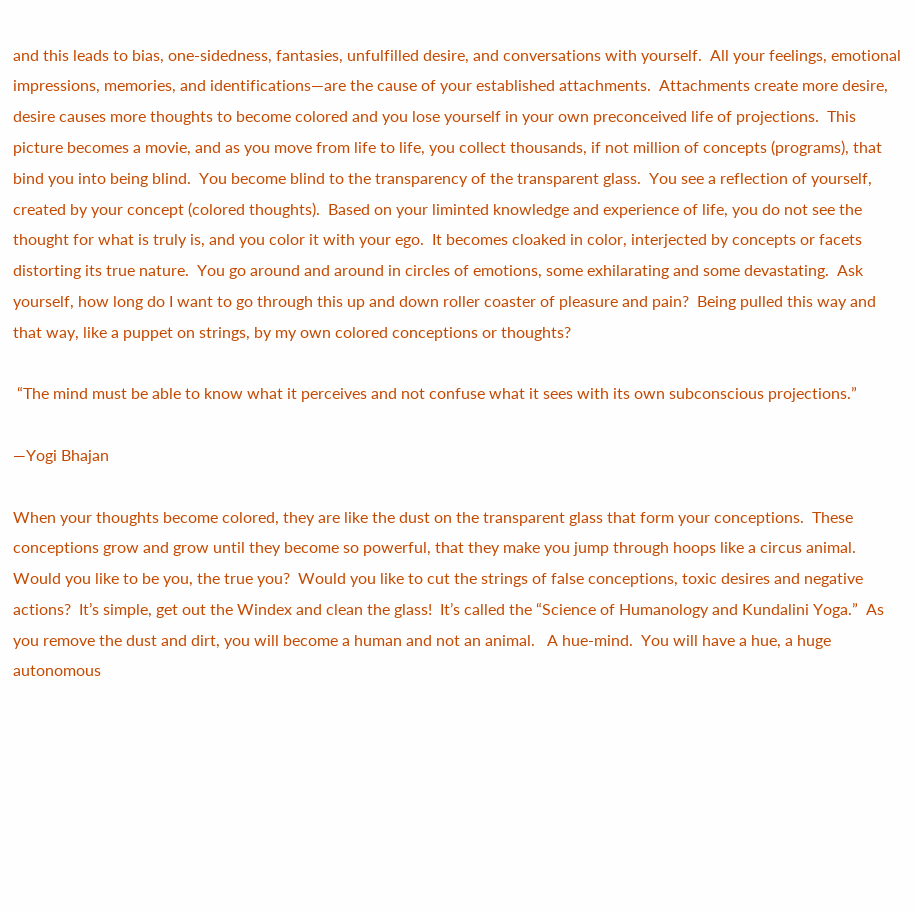and this leads to bias, one-sidedness, fantasies, unfulfilled desire, and conversations with yourself.  All your feelings, emotional impressions, memories, and identifications—are the cause of your established attachments.  Attachments create more desire, desire causes more thoughts to become colored and you lose yourself in your own preconceived life of projections.  This picture becomes a movie, and as you move from life to life, you collect thousands, if not million of concepts (programs), that bind you into being blind.  You become blind to the transparency of the transparent glass.  You see a reflection of yourself, created by your concept (colored thoughts).  Based on your liminted knowledge and experience of life, you do not see the thought for what is truly is, and you color it with your ego.  It becomes cloaked in color, interjected by concepts or facets distorting its true nature.  You go around and around in circles of emotions, some exhilarating and some devastating.  Ask yourself, how long do I want to go through this up and down roller coaster of pleasure and pain?  Being pulled this way and that way, like a puppet on strings, by my own colored conceptions or thoughts?

 “The mind must be able to know what it perceives and not confuse what it sees with its own subconscious projections.”

—Yogi Bhajan

When your thoughts become colored, they are like the dust on the transparent glass that form your conceptions.  These conceptions grow and grow until they become so powerful, that they make you jump through hoops like a circus animal.  Would you like to be you, the true you?  Would you like to cut the strings of false conceptions, toxic desires and negative actions?  It’s simple, get out the Windex and clean the glass!  It’s called the “Science of Humanology and Kundalini Yoga.”  As you remove the dust and dirt, you will become a human and not an animal.   A hue-mind.  You will have a hue, a huge autonomous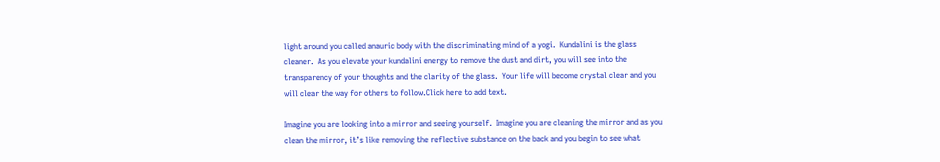light around you called anauric body with the discriminating mind of a yogi.  Kundalini is the glass cleaner.  As you elevate your kundalini energy to remove the dust and dirt, you will see into the transparency of your thoughts and the clarity of the glass.  Your life will become crystal clear and you will clear the way for others to follow.Click here to add text.

Imagine you are looking into a mirror and seeing yourself.  Imagine you are cleaning the mirror and as you clean the mirror, it’s like removing the reflective substance on the back and you begin to see what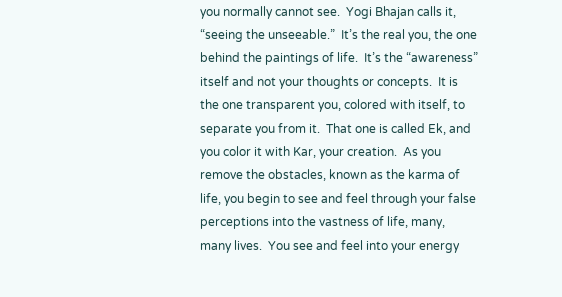you normally cannot see.  Yogi Bhajan calls it, “seeing the unseeable.”  It’s the real you, the one behind the paintings of life.  It’s the “awareness” itself and not your thoughts or concepts.  It is the one transparent you, colored with itself, to separate you from it.  That one is called Ek, and you color it with Kar, your creation.  As you remove the obstacles, known as the karma of life, you begin to see and feel through your false perceptions into the vastness of life, many, many lives.  You see and feel into your energy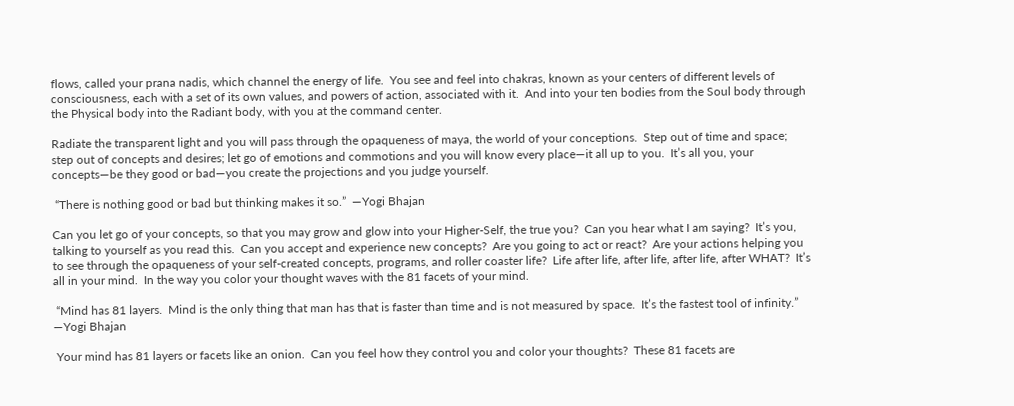flows, called your prana nadis, which channel the energy of life.  You see and feel into chakras, known as your centers of different levels of consciousness, each with a set of its own values, and powers of action, associated with it.  And into your ten bodies from the Soul body through the Physical body into the Radiant body, with you at the command center.

Radiate the transparent light and you will pass through the opaqueness of maya, the world of your conceptions.  Step out of time and space; step out of concepts and desires; let go of emotions and commotions and you will know every place—it all up to you.  It’s all you, your concepts—be they good or bad—you create the projections and you judge yourself.

 “There is nothing good or bad but thinking makes it so.”  —Yogi Bhajan

Can you let go of your concepts, so that you may grow and glow into your Higher-Self, the true you?  Can you hear what I am saying?  It’s you, talking to yourself as you read this.  Can you accept and experience new concepts?  Are you going to act or react?  Are your actions helping you to see through the opaqueness of your self-created concepts, programs, and roller coaster life?  Life after life, after life, after life, after WHAT?  It’s all in your mind.  In the way you color your thought waves with the 81 facets of your mind.

 “Mind has 81 layers.  Mind is the only thing that man has that is faster than time and is not measured by space.  It’s the fastest tool of infinity.”  —Yogi Bhajan

 Your mind has 81 layers or facets like an onion.  Can you feel how they control you and color your thoughts?  These 81 facets are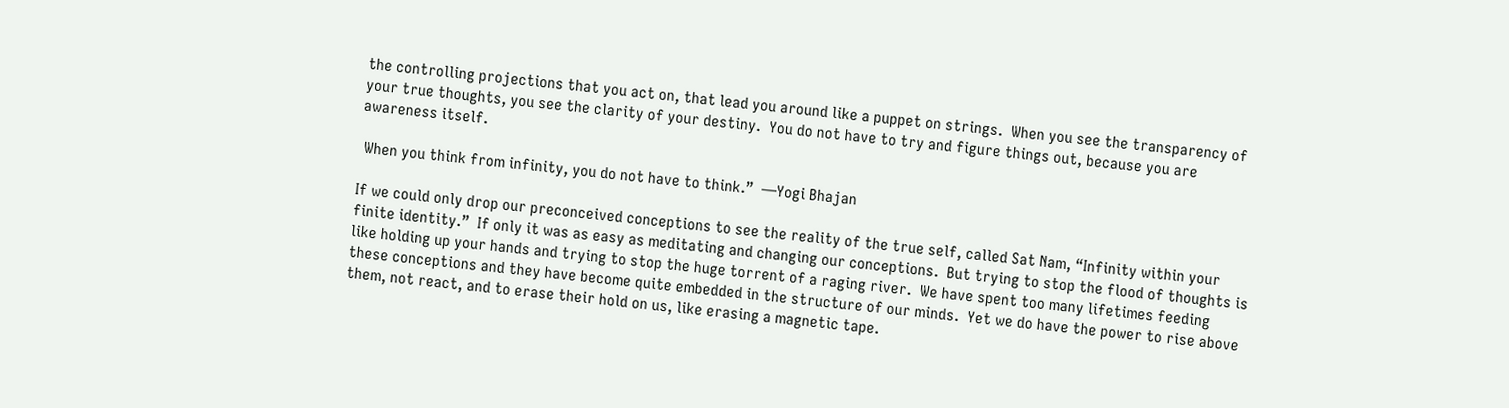the controlling projections that you act on, that lead you around like a puppet on strings.  When you see the transparency of your true thoughts, you see the clarity of your destiny.  You do not have to try and figure things out, because you are awareness itself.

 When you think from infinity, you do not have to think.”  —Yogi Bhajan

If we could only drop our preconceived conceptions to see the reality of the true self, called Sat Nam, “Infinity within your finite identity.”  If only it was as easy as meditating and changing our conceptions.  But trying to stop the flood of thoughts is like holding up your hands and trying to stop the huge torrent of a raging river.  We have spent too many lifetimes feeding these conceptions and they have become quite embedded in the structure of our minds.  Yet we do have the power to rise above them, not react, and to erase their hold on us, like erasing a magnetic tape.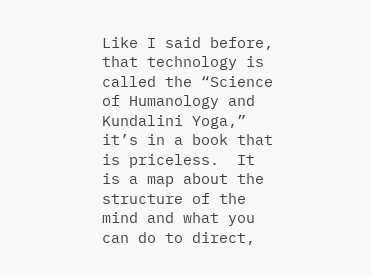Like I said before, that technology is called the “Science of Humanology and Kundalini Yoga,” it’s in a book that is priceless.  It is a map about the structure of the mind and what you can do to direct,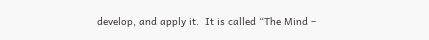develop, and apply it.  It is called “The Mind –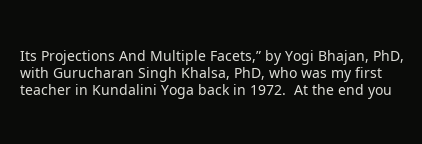Its Projections And Multiple Facets,” by Yogi Bhajan, PhD, with Gurucharan Singh Khalsa, PhD, who was my first teacher in Kundalini Yoga back in 1972.  At the end you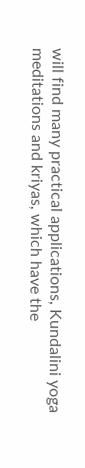will find many practical applications, Kundalini yoga meditations and kriyas, which have the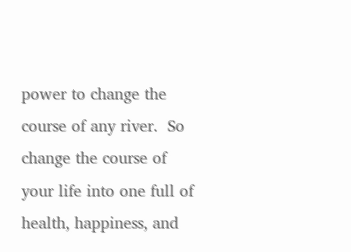power to change the course of any river.  So change the course of your life into one full of health, happiness, and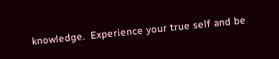knowledge.  Experience your true self and be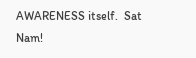AWARENESS itself.  Sat Nam!